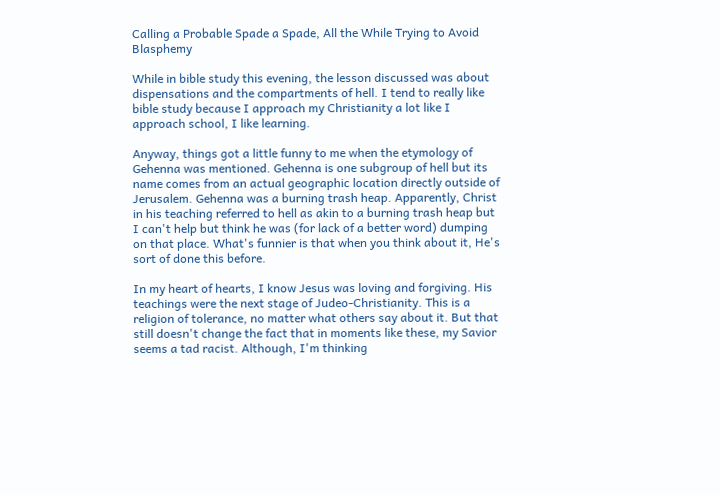Calling a Probable Spade a Spade, All the While Trying to Avoid Blasphemy

While in bible study this evening, the lesson discussed was about dispensations and the compartments of hell. I tend to really like bible study because I approach my Christianity a lot like I approach school, I like learning.

Anyway, things got a little funny to me when the etymology of Gehenna was mentioned. Gehenna is one subgroup of hell but its name comes from an actual geographic location directly outside of Jerusalem. Gehenna was a burning trash heap. Apparently, Christ in his teaching referred to hell as akin to a burning trash heap but I can't help but think he was (for lack of a better word) dumping on that place. What's funnier is that when you think about it, He's sort of done this before.

In my heart of hearts, I know Jesus was loving and forgiving. His teachings were the next stage of Judeo-Christianity. This is a religion of tolerance, no matter what others say about it. But that still doesn't change the fact that in moments like these, my Savior seems a tad racist. Although, I'm thinking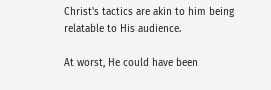Christ's tactics are akin to him being relatable to His audience.

At worst, He could have been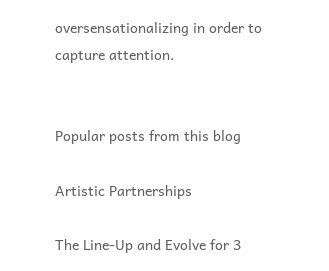oversensationalizing in order to capture attention.


Popular posts from this blog

Artistic Partnerships

The Line-Up and Evolve for 3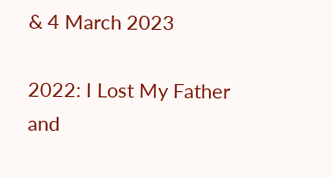& 4 March 2023

2022: I Lost My Father and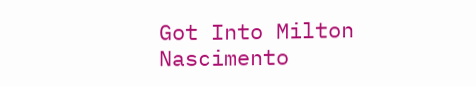Got Into Milton Nascimento